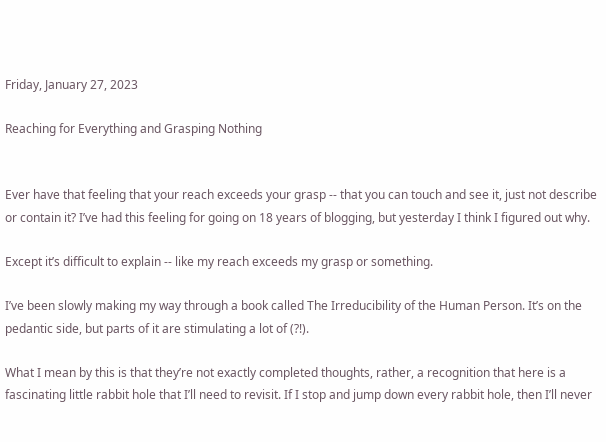Friday, January 27, 2023

Reaching for Everything and Grasping Nothing


Ever have that feeling that your reach exceeds your grasp -- that you can touch and see it, just not describe or contain it? I’ve had this feeling for going on 18 years of blogging, but yesterday I think I figured out why.

Except it’s difficult to explain -- like my reach exceeds my grasp or something.

I’ve been slowly making my way through a book called The Irreducibility of the Human Person. It’s on the pedantic side, but parts of it are stimulating a lot of (?!).

What I mean by this is that they’re not exactly completed thoughts, rather, a recognition that here is a fascinating little rabbit hole that I’ll need to revisit. If I stop and jump down every rabbit hole, then I’ll never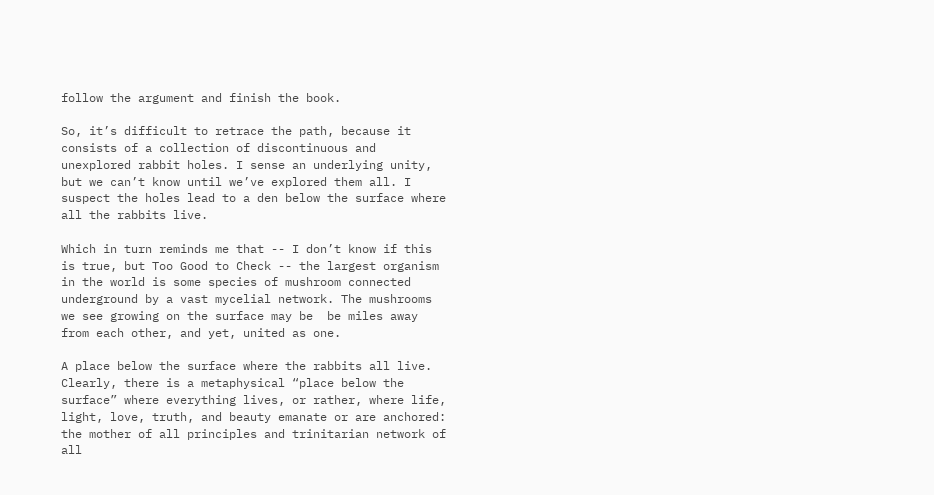follow the argument and finish the book.

So, it’s difficult to retrace the path, because it consists of a collection of discontinuous and unexplored rabbit holes. I sense an underlying unity, but we can’t know until we’ve explored them all. I suspect the holes lead to a den below the surface where all the rabbits live.

Which in turn reminds me that -- I don’t know if this is true, but Too Good to Check -- the largest organism in the world is some species of mushroom connected underground by a vast mycelial network. The mushrooms we see growing on the surface may be  be miles away from each other, and yet, united as one.

A place below the surface where the rabbits all live. Clearly, there is a metaphysical “place below the surface” where everything lives, or rather, where life, light, love, truth, and beauty emanate or are anchored: the mother of all principles and trinitarian network of all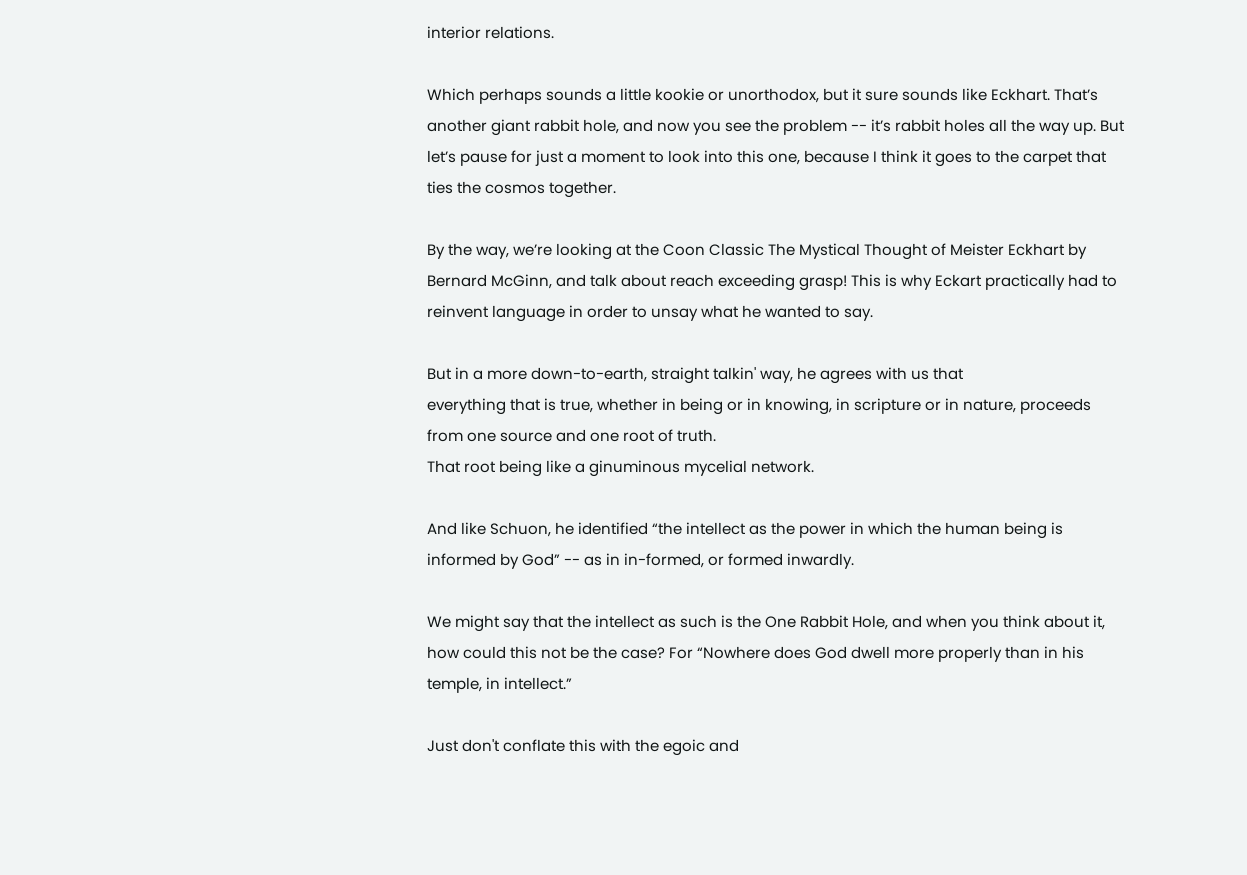interior relations.

Which perhaps sounds a little kookie or unorthodox, but it sure sounds like Eckhart. That’s another giant rabbit hole, and now you see the problem -- it’s rabbit holes all the way up. But let’s pause for just a moment to look into this one, because I think it goes to the carpet that ties the cosmos together.

By the way, we’re looking at the Coon Classic The Mystical Thought of Meister Eckhart by Bernard McGinn, and talk about reach exceeding grasp! This is why Eckart practically had to reinvent language in order to unsay what he wanted to say.

But in a more down-to-earth, straight talkin' way, he agrees with us that
everything that is true, whether in being or in knowing, in scripture or in nature, proceeds from one source and one root of truth.
That root being like a ginuminous mycelial network.

And like Schuon, he identified “the intellect as the power in which the human being is informed by God” -- as in in-formed, or formed inwardly.

We might say that the intellect as such is the One Rabbit Hole, and when you think about it, how could this not be the case? For “Nowhere does God dwell more properly than in his temple, in intellect.”

Just don't conflate this with the egoic and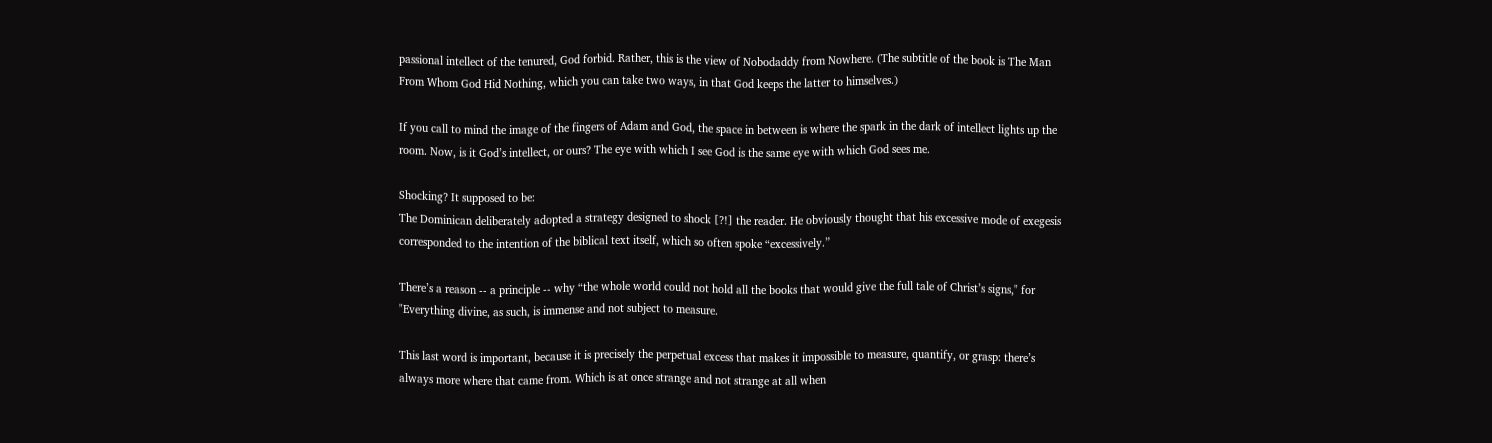passional intellect of the tenured, God forbid. Rather, this is the view of Nobodaddy from Nowhere. (The subtitle of the book is The Man From Whom God Hid Nothing, which you can take two ways, in that God keeps the latter to himselves.)

If you call to mind the image of the fingers of Adam and God, the space in between is where the spark in the dark of intellect lights up the room. Now, is it God’s intellect, or ours? The eye with which I see God is the same eye with which God sees me.

Shocking? It supposed to be:
The Dominican deliberately adopted a strategy designed to shock [?!] the reader. He obviously thought that his excessive mode of exegesis corresponded to the intention of the biblical text itself, which so often spoke “excessively.”

There’s a reason -- a principle -- why “the whole world could not hold all the books that would give the full tale of Christ’s signs," for "Everything divine, as such, is immense and not subject to measure.

This last word is important, because it is precisely the perpetual excess that makes it impossible to measure, quantify, or grasp: there’s always more where that came from. Which is at once strange and not strange at all when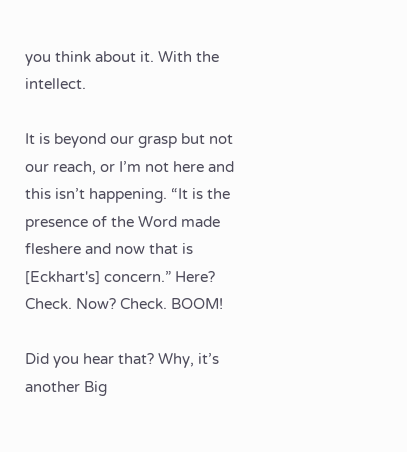you think about it. With the intellect.

It is beyond our grasp but not our reach, or I’m not here and this isn’t happening. “It is the presence of the Word made fleshere and now that is [Eckhart's] concern.” Here? Check. Now? Check. BOOM!

Did you hear that? Why, it’s another Big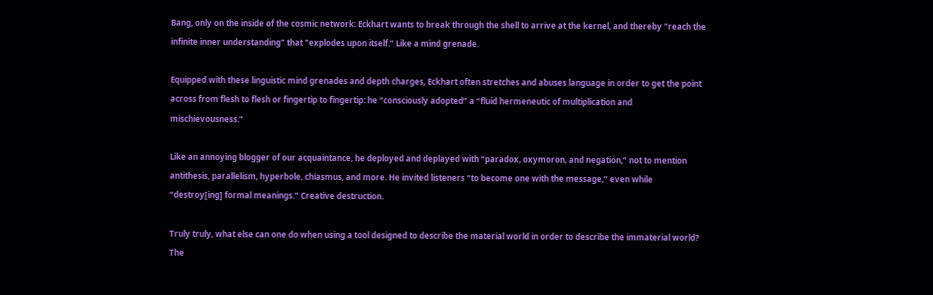Bang, only on the inside of the cosmic network: Eckhart wants to break through the shell to arrive at the kernel, and thereby "reach the infinite inner understanding" that "explodes upon itself.” Like a mind grenade.

Equipped with these linguistic mind grenades and depth charges, Eckhart often stretches and abuses language in order to get the point across from flesh to flesh or fingertip to fingertip: he “consciously adopted” a “fluid hermeneutic of multiplication and mischievousness.”

Like an annoying blogger of our acquaintance, he deployed and deplayed with “paradox, oxymoron, and negation,” not to mention antithesis, parallelism, hyperbole, chiasmus, and more. He invited listeners “to become one with the message,” even while “destroy[ing] formal meanings.” Creative destruction.

Truly truly, what else can one do when using a tool designed to describe the material world in order to describe the immaterial world? The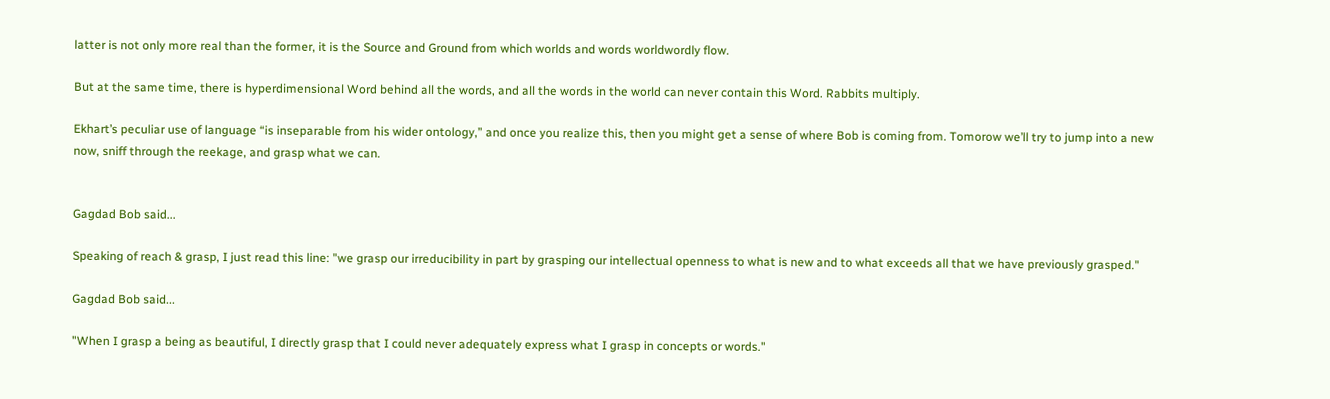latter is not only more real than the former, it is the Source and Ground from which worlds and words worldwordly flow.

But at the same time, there is hyperdimensional Word behind all the words, and all the words in the world can never contain this Word. Rabbits multiply.

Ekhart’s peculiar use of language “is inseparable from his wider ontology,” and once you realize this, then you might get a sense of where Bob is coming from. Tomorow we’ll try to jump into a new now, sniff through the reekage, and grasp what we can.


Gagdad Bob said...

Speaking of reach & grasp, I just read this line: "we grasp our irreducibility in part by grasping our intellectual openness to what is new and to what exceeds all that we have previously grasped."

Gagdad Bob said...

"When I grasp a being as beautiful, I directly grasp that I could never adequately express what I grasp in concepts or words."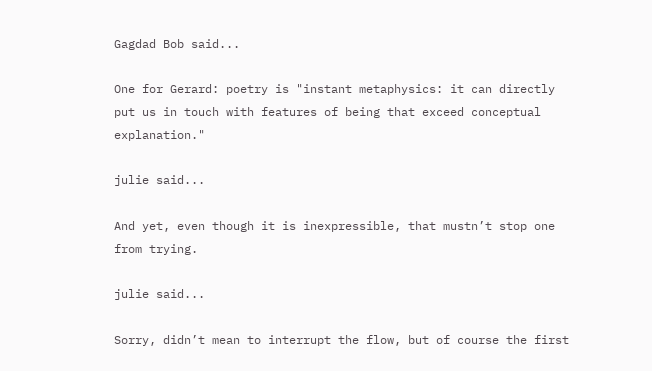Gagdad Bob said...

One for Gerard: poetry is "instant metaphysics: it can directly put us in touch with features of being that exceed conceptual explanation."

julie said...

And yet, even though it is inexpressible, that mustn’t stop one from trying.

julie said...

Sorry, didn’t mean to interrupt the flow, but of course the first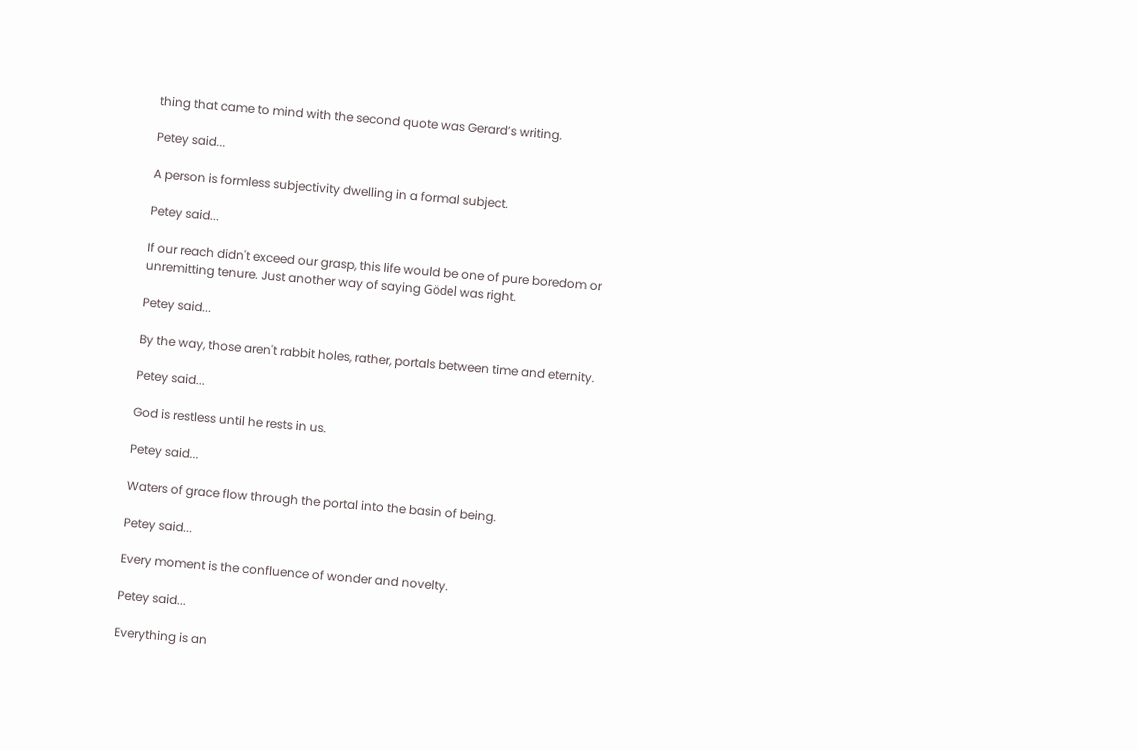thing that came to mind with the second quote was Gerard’s writing.

Petey said...

A person is formless subjectivity dwelling in a formal subject.

Petey said...

If our reach didn't exceed our grasp, this life would be one of pure boredom or unremitting tenure. Just another way of saying Gödel was right.

Petey said...

By the way, those aren't rabbit holes, rather, portals between time and eternity.

Petey said...

God is restless until he rests in us.

Petey said...

Waters of grace flow through the portal into the basin of being.

Petey said...

Every moment is the confluence of wonder and novelty.

Petey said...

Everything is an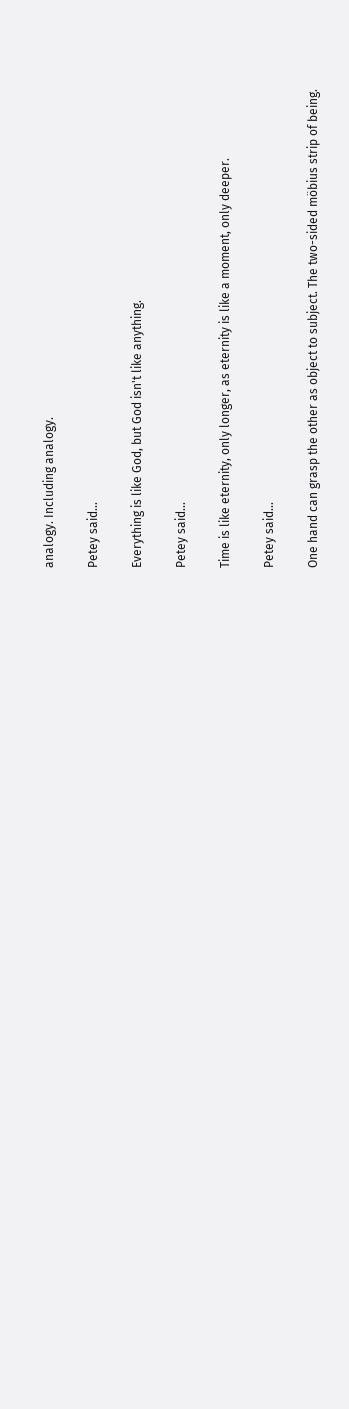analogy. Including analogy.

Petey said...

Everything is like God, but God isn't like anything.

Petey said...

Time is like eternity, only longer, as eternity is like a moment, only deeper.

Petey said...

One hand can grasp the other as object to subject. The two-sided möbius strip of being.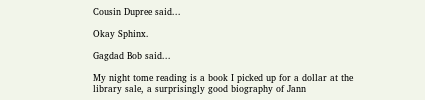Cousin Dupree said...

Okay Sphinx.

Gagdad Bob said...

My night tome reading is a book I picked up for a dollar at the library sale, a surprisingly good biography of Jann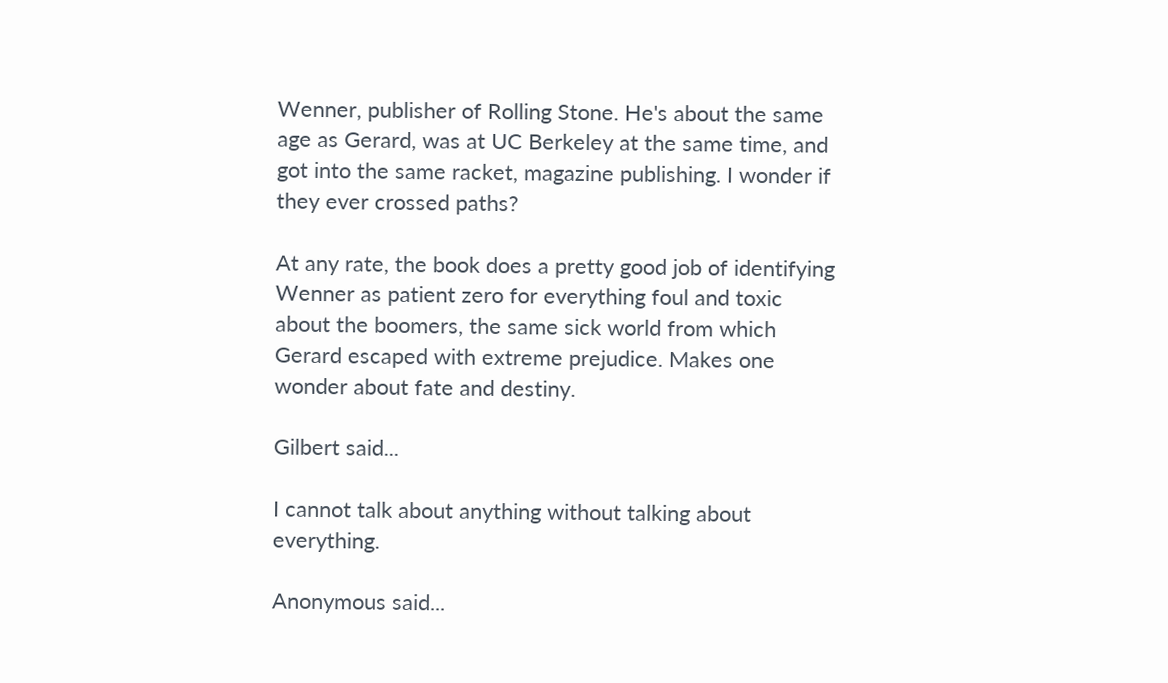Wenner, publisher of Rolling Stone. He's about the same age as Gerard, was at UC Berkeley at the same time, and got into the same racket, magazine publishing. I wonder if they ever crossed paths?

At any rate, the book does a pretty good job of identifying Wenner as patient zero for everything foul and toxic about the boomers, the same sick world from which Gerard escaped with extreme prejudice. Makes one wonder about fate and destiny.

Gilbert said...

I cannot talk about anything without talking about everything.

Anonymous said...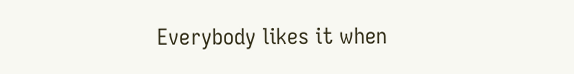Everybody likes it when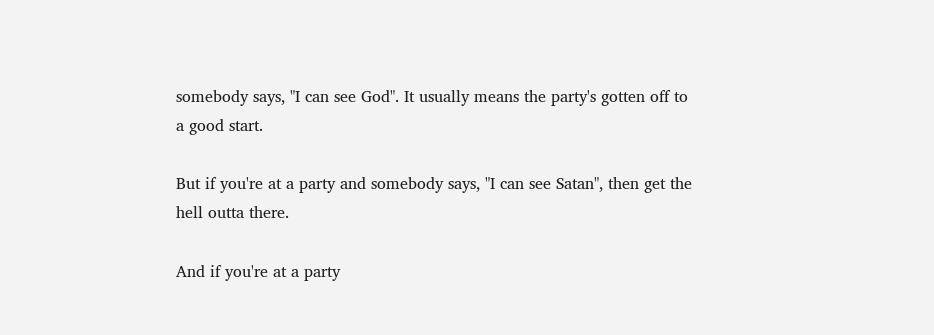somebody says, "I can see God". It usually means the party's gotten off to a good start.

But if you're at a party and somebody says, "I can see Satan", then get the hell outta there.

And if you're at a party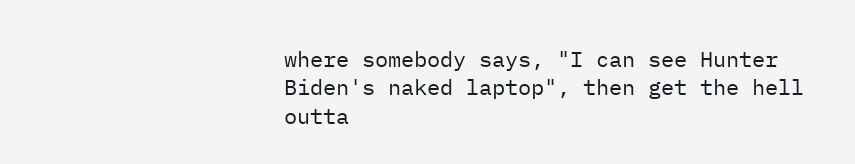where somebody says, "I can see Hunter Biden's naked laptop", then get the hell outta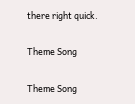there right quick.

Theme Song

Theme Song